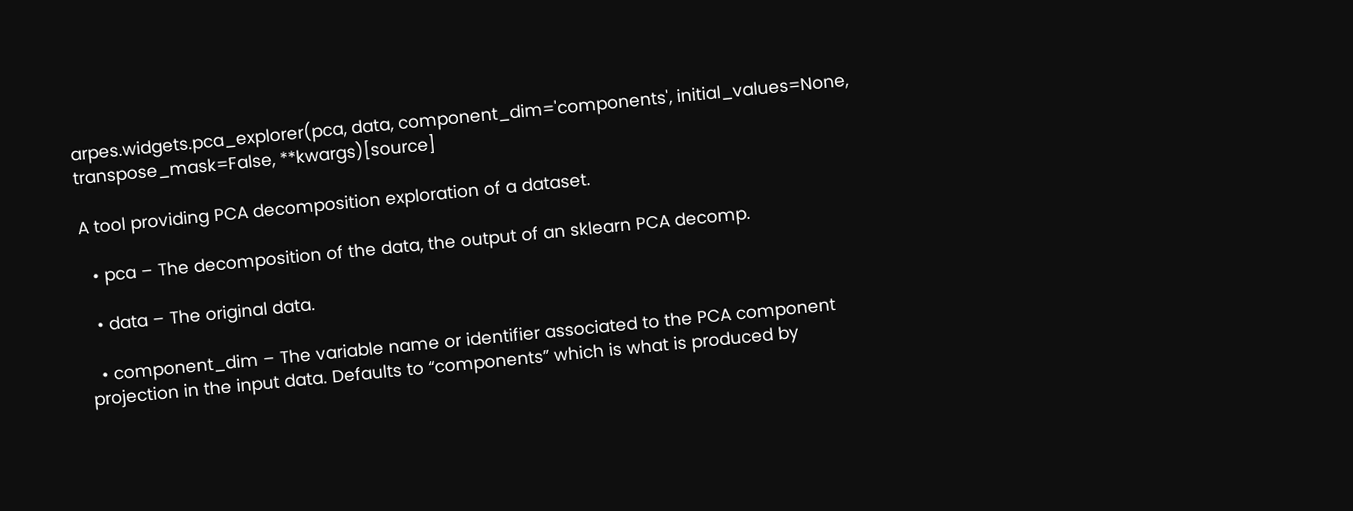arpes.widgets.pca_explorer(pca, data, component_dim='components', initial_values=None, transpose_mask=False, **kwargs)[source]

A tool providing PCA decomposition exploration of a dataset.

  • pca – The decomposition of the data, the output of an sklearn PCA decomp.

  • data – The original data.

  • component_dim – The variable name or identifier associated to the PCA component projection in the input data. Defaults to “components” which is what is produced by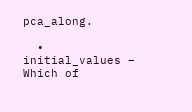pca_along.

  • initial_values – Which of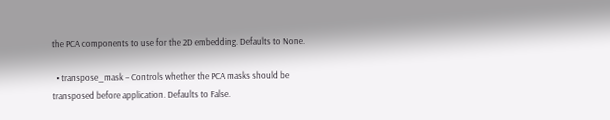the PCA components to use for the 2D embedding. Defaults to None.

  • transpose_mask – Controls whether the PCA masks should be transposed before application. Defaults to False.